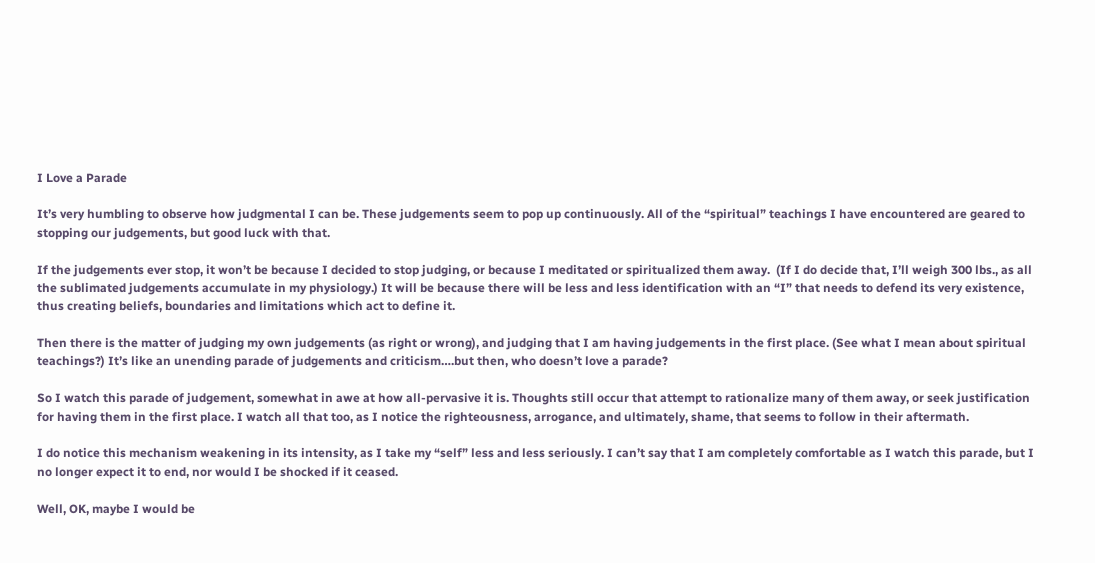I Love a Parade

It’s very humbling to observe how judgmental I can be. These judgements seem to pop up continuously. All of the “spiritual” teachings I have encountered are geared to stopping our judgements, but good luck with that.

If the judgements ever stop, it won’t be because I decided to stop judging, or because I meditated or spiritualized them away.  (If I do decide that, I’ll weigh 300 lbs., as all the sublimated judgements accumulate in my physiology.) It will be because there will be less and less identification with an “I” that needs to defend its very existence, thus creating beliefs, boundaries and limitations which act to define it.

Then there is the matter of judging my own judgements (as right or wrong), and judging that I am having judgements in the first place. (See what I mean about spiritual teachings?) It’s like an unending parade of judgements and criticism….but then, who doesn’t love a parade?

So I watch this parade of judgement, somewhat in awe at how all-pervasive it is. Thoughts still occur that attempt to rationalize many of them away, or seek justification for having them in the first place. I watch all that too, as I notice the righteousness, arrogance, and ultimately, shame, that seems to follow in their aftermath.

I do notice this mechanism weakening in its intensity, as I take my “self” less and less seriously. I can’t say that I am completely comfortable as I watch this parade, but I no longer expect it to end, nor would I be shocked if it ceased.

Well, OK, maybe I would be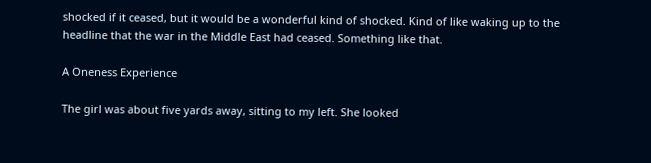shocked if it ceased, but it would be a wonderful kind of shocked. Kind of like waking up to the headline that the war in the Middle East had ceased. Something like that.

A Oneness Experience

The girl was about five yards away, sitting to my left. She looked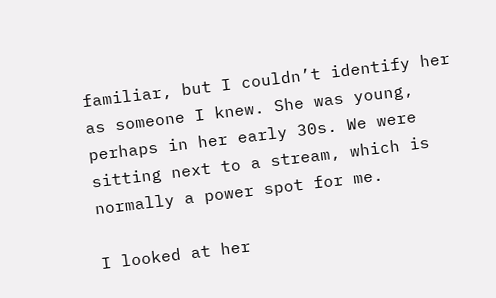familiar, but I couldn’t identify her as someone I knew. She was young, perhaps in her early 30s. We were sitting next to a stream, which is normally a power spot for me.

I looked at her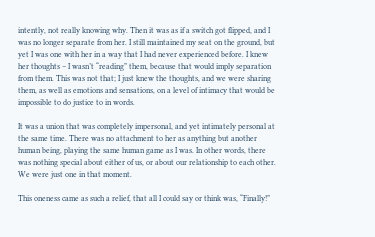intently, not really knowing why. Then it was as if a switch got flipped, and I was no longer separate from her. I still maintained my seat on the ground, but yet I was one with her in a way that I had never experienced before. I knew her thoughts – I wasn’t “reading” them, because that would imply separation from them. This was not that; I just knew the thoughts, and we were sharing them, as well as emotions and sensations, on a level of intimacy that would be impossible to do justice to in words.

It was a union that was completely impersonal, and yet intimately personal at the same time. There was no attachment to her as anything but another human being, playing the same human game as I was. In other words, there was nothing special about either of us, or about our relationship to each other. We were just one in that moment.

This oneness came as such a relief, that all I could say or think was, “Finally!”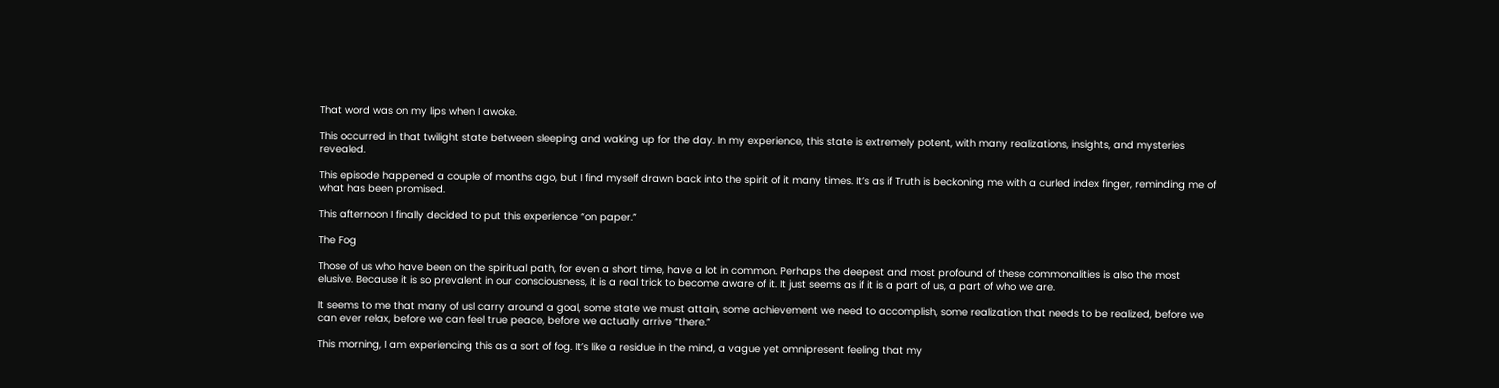That word was on my lips when I awoke.

This occurred in that twilight state between sleeping and waking up for the day. In my experience, this state is extremely potent, with many realizations, insights, and mysteries revealed.

This episode happened a couple of months ago, but I find myself drawn back into the spirit of it many times. It’s as if Truth is beckoning me with a curled index finger, reminding me of what has been promised.

This afternoon I finally decided to put this experience “on paper.”

The Fog

Those of us who have been on the spiritual path, for even a short time, have a lot in common. Perhaps the deepest and most profound of these commonalities is also the most elusive. Because it is so prevalent in our consciousness, it is a real trick to become aware of it. It just seems as if it is a part of us, a part of who we are.

It seems to me that many of usl carry around a goal, some state we must attain, some achievement we need to accomplish, some realization that needs to be realized, before we can ever relax, before we can feel true peace, before we actually arrive “there.”

This morning, I am experiencing this as a sort of fog. It’s like a residue in the mind, a vague yet omnipresent feeling that my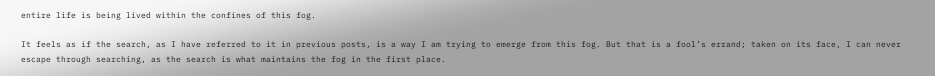entire life is being lived within the confines of this fog.

It feels as if the search, as I have referred to it in previous posts, is a way I am trying to emerge from this fog. But that is a fool’s errand; taken on its face, I can never escape through searching, as the search is what maintains the fog in the first place.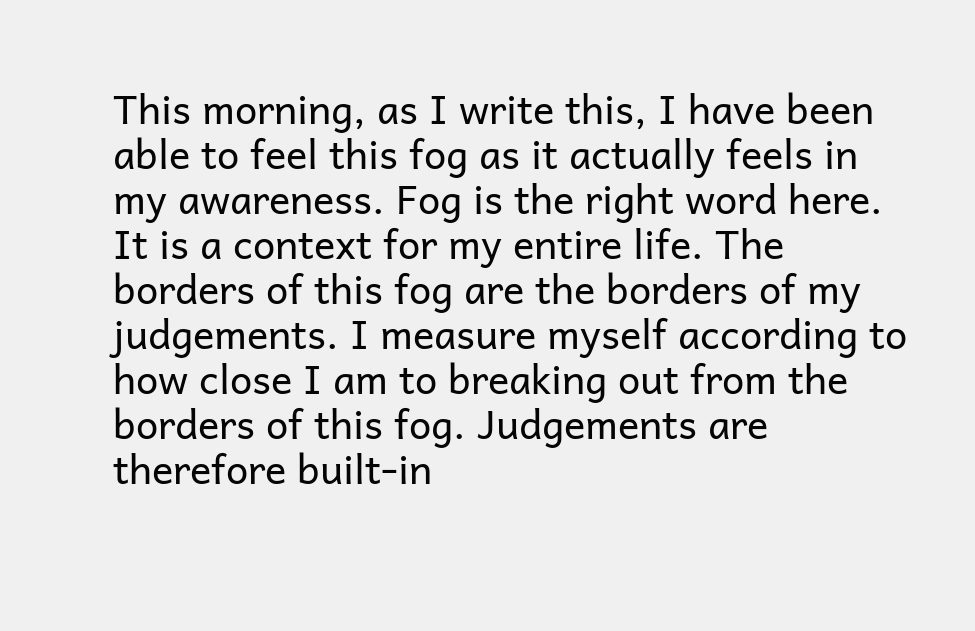This morning, as I write this, I have been able to feel this fog as it actually feels in my awareness. Fog is the right word here. It is a context for my entire life. The borders of this fog are the borders of my judgements. I measure myself according to how close I am to breaking out from the borders of this fog. Judgements are therefore built-in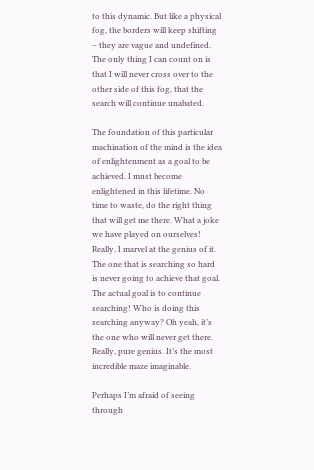to this dynamic. But like a physical fog, the borders will keep shifting – they are vague and undefined. The only thing I can count on is that I will never cross over to the other side of this fog, that the search will continue unabated.

The foundation of this particular machination of the mind is the idea of enlightenment as a goal to be achieved. I must become enlightened in this lifetime. No time to waste, do the right thing that will get me there. What a joke we have played on ourselves! Really, I marvel at the genius of it. The one that is searching so hard is never going to achieve that goal. The actual goal is to continue searching! Who is doing this searching anyway? Oh yeah, it’s the one who will never get there. Really, pure genius. It’s the most incredible maze imaginable.

Perhaps I’m afraid of seeing through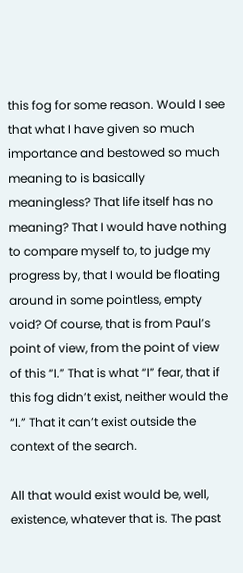this fog for some reason. Would I see that what I have given so much importance and bestowed so much meaning to is basically meaningless? That life itself has no meaning? That I would have nothing to compare myself to, to judge my progress by, that I would be floating around in some pointless, empty void? Of course, that is from Paul’s point of view, from the point of view of this “I.” That is what “I” fear, that if this fog didn’t exist, neither would the “I.” That it can’t exist outside the context of the search.

All that would exist would be, well, existence, whatever that is. The past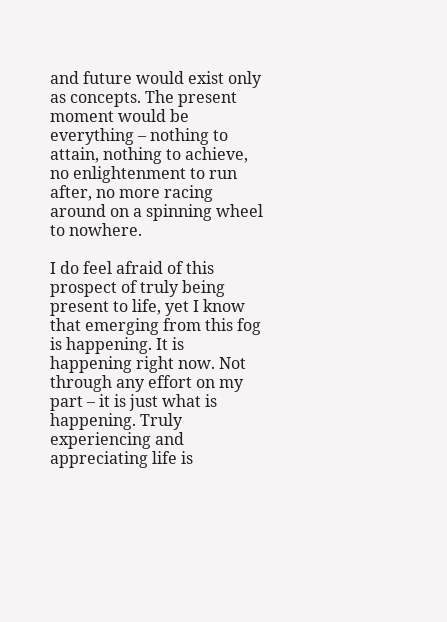and future would exist only as concepts. The present moment would be everything – nothing to attain, nothing to achieve, no enlightenment to run after, no more racing around on a spinning wheel to nowhere.

I do feel afraid of this prospect of truly being present to life, yet I know that emerging from this fog is happening. It is happening right now. Not through any effort on my part – it is just what is happening. Truly experiencing and appreciating life is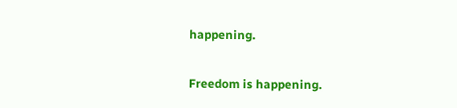happening.

Freedom is happening.